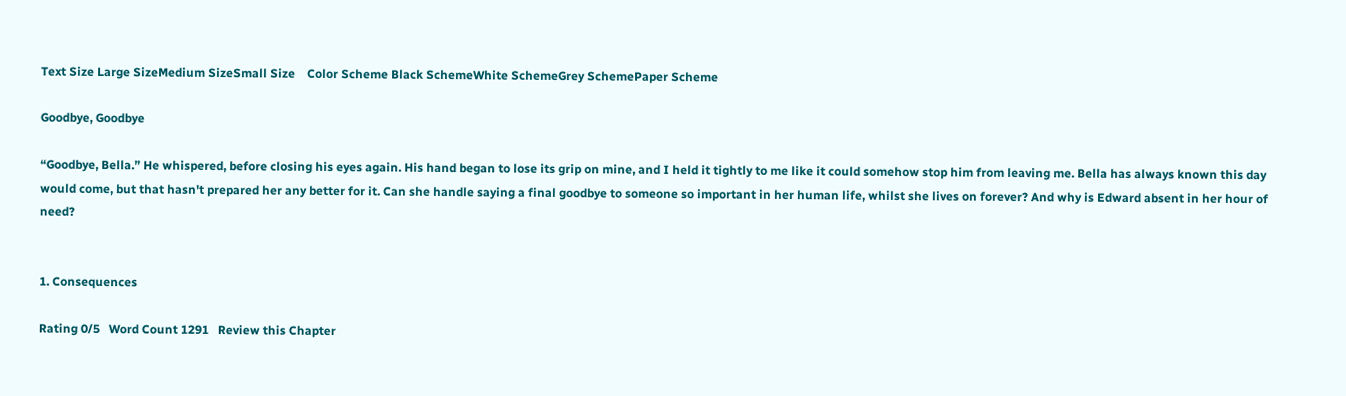Text Size Large SizeMedium SizeSmall Size    Color Scheme Black SchemeWhite SchemeGrey SchemePaper Scheme

Goodbye, Goodbye

“Goodbye, Bella.” He whispered, before closing his eyes again. His hand began to lose its grip on mine, and I held it tightly to me like it could somehow stop him from leaving me. Bella has always known this day would come, but that hasn't prepared her any better for it. Can she handle saying a final goodbye to someone so important in her human life, whilst she lives on forever? And why is Edward absent in her hour of need?


1. Consequences

Rating 0/5   Word Count 1291   Review this Chapter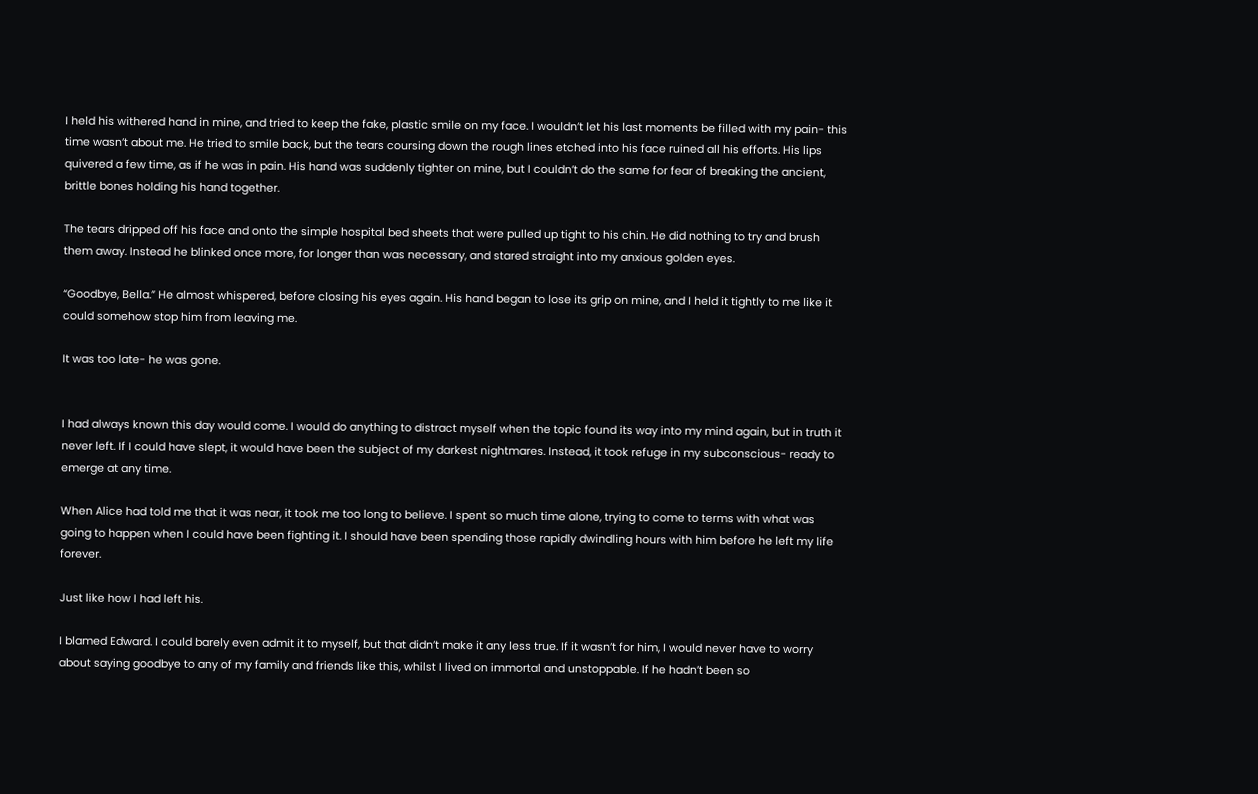I held his withered hand in mine, and tried to keep the fake, plastic smile on my face. I wouldn’t let his last moments be filled with my pain- this time wasn’t about me. He tried to smile back, but the tears coursing down the rough lines etched into his face ruined all his efforts. His lips quivered a few time, as if he was in pain. His hand was suddenly tighter on mine, but I couldn’t do the same for fear of breaking the ancient, brittle bones holding his hand together.

The tears dripped off his face and onto the simple hospital bed sheets that were pulled up tight to his chin. He did nothing to try and brush them away. Instead he blinked once more, for longer than was necessary, and stared straight into my anxious golden eyes.

“Goodbye, Bella.” He almost whispered, before closing his eyes again. His hand began to lose its grip on mine, and I held it tightly to me like it could somehow stop him from leaving me.

It was too late- he was gone.


I had always known this day would come. I would do anything to distract myself when the topic found its way into my mind again, but in truth it never left. If I could have slept, it would have been the subject of my darkest nightmares. Instead, it took refuge in my subconscious- ready to emerge at any time.

When Alice had told me that it was near, it took me too long to believe. I spent so much time alone, trying to come to terms with what was going to happen when I could have been fighting it. I should have been spending those rapidly dwindling hours with him before he left my life forever.

Just like how I had left his.

I blamed Edward. I could barely even admit it to myself, but that didn’t make it any less true. If it wasn’t for him, I would never have to worry about saying goodbye to any of my family and friends like this, whilst I lived on immortal and unstoppable. If he hadn’t been so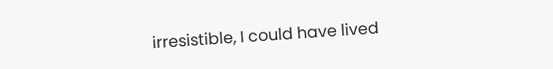irresistible, I could have lived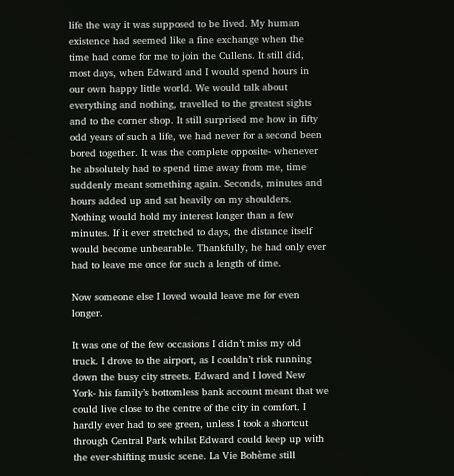life the way it was supposed to be lived. My human existence had seemed like a fine exchange when the time had come for me to join the Cullens. It still did, most days, when Edward and I would spend hours in our own happy little world. We would talk about everything and nothing, travelled to the greatest sights and to the corner shop. It still surprised me how in fifty odd years of such a life, we had never for a second been bored together. It was the complete opposite- whenever he absolutely had to spend time away from me, time suddenly meant something again. Seconds, minutes and hours added up and sat heavily on my shoulders. Nothing would hold my interest longer than a few minutes. If it ever stretched to days, the distance itself would become unbearable. Thankfully, he had only ever had to leave me once for such a length of time.

Now someone else I loved would leave me for even longer.

It was one of the few occasions I didn’t miss my old truck. I drove to the airport, as I couldn’t risk running down the busy city streets. Edward and I loved New York- his family’s bottomless bank account meant that we could live close to the centre of the city in comfort. I hardly ever had to see green, unless I took a shortcut through Central Park whilst Edward could keep up with the ever-shifting music scene. La Vie Bohème still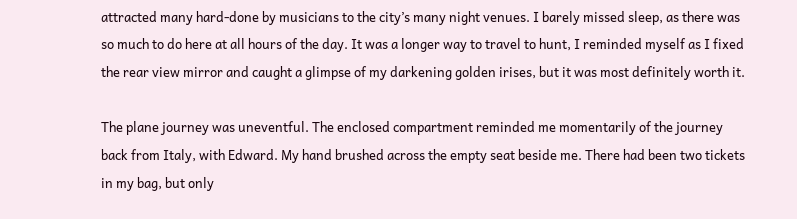attracted many hard-done by musicians to the city’s many night venues. I barely missed sleep, as there was so much to do here at all hours of the day. It was a longer way to travel to hunt, I reminded myself as I fixed the rear view mirror and caught a glimpse of my darkening golden irises, but it was most definitely worth it.

The plane journey was uneventful. The enclosed compartment reminded me momentarily of the journey back from Italy, with Edward. My hand brushed across the empty seat beside me. There had been two tickets in my bag, but only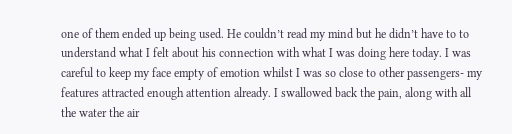one of them ended up being used. He couldn’t read my mind but he didn’t have to to understand what I felt about his connection with what I was doing here today. I was careful to keep my face empty of emotion whilst I was so close to other passengers- my features attracted enough attention already. I swallowed back the pain, along with all the water the air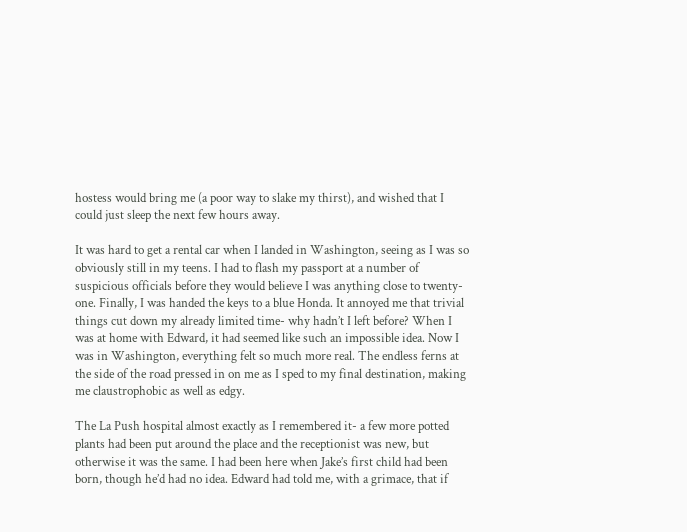hostess would bring me (a poor way to slake my thirst), and wished that I could just sleep the next few hours away.

It was hard to get a rental car when I landed in Washington, seeing as I was so obviously still in my teens. I had to flash my passport at a number of suspicious officials before they would believe I was anything close to twenty-one. Finally, I was handed the keys to a blue Honda. It annoyed me that trivial things cut down my already limited time- why hadn’t I left before? When I was at home with Edward, it had seemed like such an impossible idea. Now I was in Washington, everything felt so much more real. The endless ferns at the side of the road pressed in on me as I sped to my final destination, making me claustrophobic as well as edgy.

The La Push hospital almost exactly as I remembered it- a few more potted plants had been put around the place and the receptionist was new, but otherwise it was the same. I had been here when Jake’s first child had been born, though he’d had no idea. Edward had told me, with a grimace, that if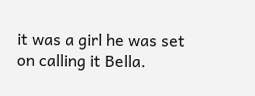it was a girl he was set on calling it Bella.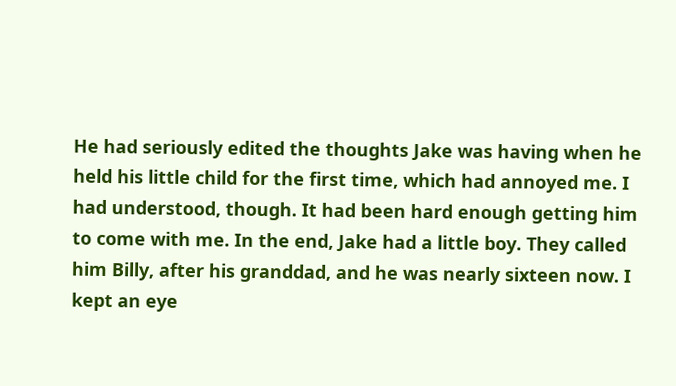He had seriously edited the thoughts Jake was having when he held his little child for the first time, which had annoyed me. I had understood, though. It had been hard enough getting him to come with me. In the end, Jake had a little boy. They called him Billy, after his granddad, and he was nearly sixteen now. I kept an eye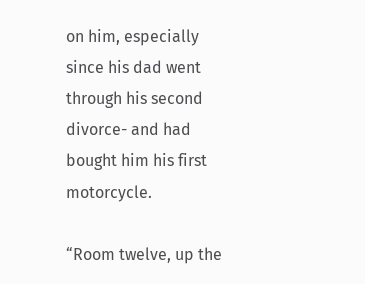on him, especially since his dad went through his second divorce- and had bought him his first motorcycle.

“Room twelve, up the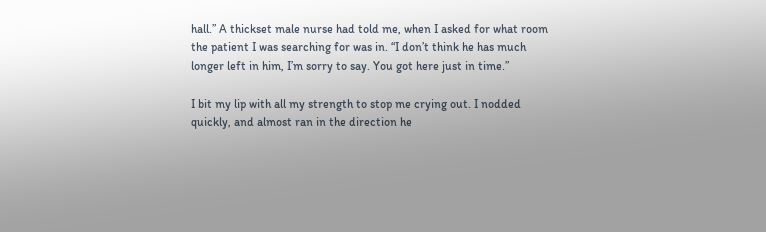hall.” A thickset male nurse had told me, when I asked for what room the patient I was searching for was in. “I don’t think he has much longer left in him, I’m sorry to say. You got here just in time.”

I bit my lip with all my strength to stop me crying out. I nodded quickly, and almost ran in the direction he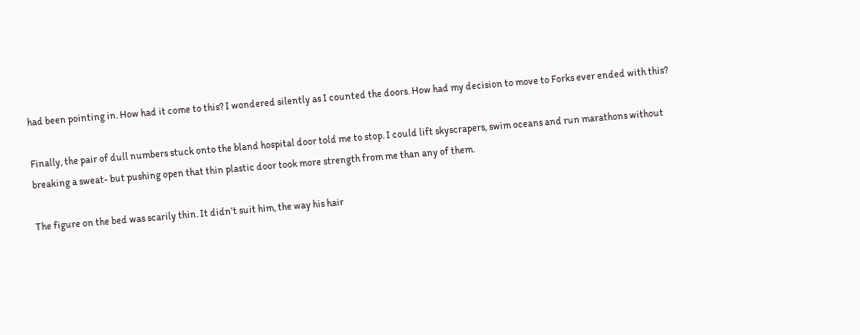had been pointing in. How had it come to this? I wondered silently as I counted the doors. How had my decision to move to Forks ever ended with this?

Finally, the pair of dull numbers stuck onto the bland hospital door told me to stop. I could lift skyscrapers, swim oceans and run marathons without breaking a sweat- but pushing open that thin plastic door took more strength from me than any of them.

The figure on the bed was scarily thin. It didn’t suit him, the way his hair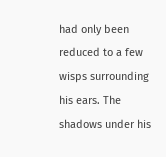had only been reduced to a few wisps surrounding his ears. The shadows under his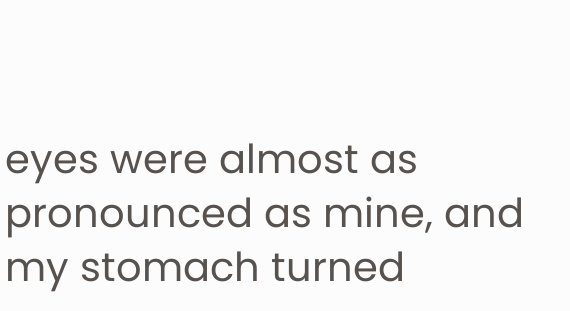eyes were almost as pronounced as mine, and my stomach turned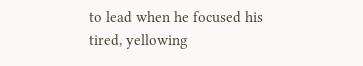to lead when he focused his tired, yellowing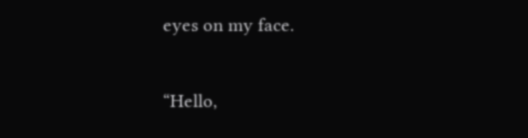eyes on my face.

“Hello,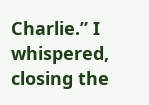Charlie.” I whispered, closing the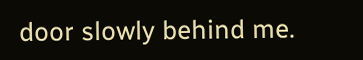door slowly behind me.